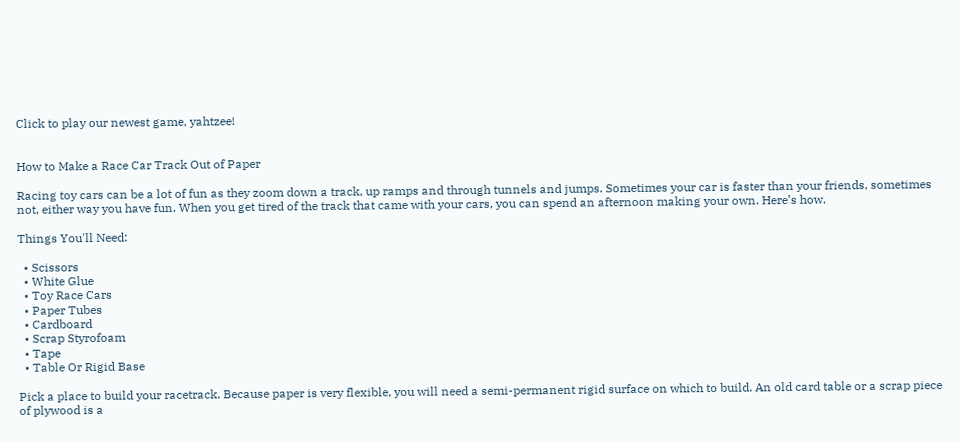Click to play our newest game, yahtzee!


How to Make a Race Car Track Out of Paper

Racing toy cars can be a lot of fun as they zoom down a track, up ramps and through tunnels and jumps. Sometimes your car is faster than your friends, sometimes not, either way you have fun. When you get tired of the track that came with your cars, you can spend an afternoon making your own. Here’s how.

Things You'll Need:

  • Scissors
  • White Glue
  • Toy Race Cars
  • Paper Tubes
  • Cardboard
  • Scrap Styrofoam
  • Tape
  • Table Or Rigid Base

Pick a place to build your racetrack. Because paper is very flexible, you will need a semi-permanent rigid surface on which to build. An old card table or a scrap piece of plywood is a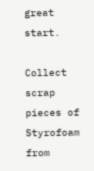great start.

Collect scrap pieces of Styrofoam from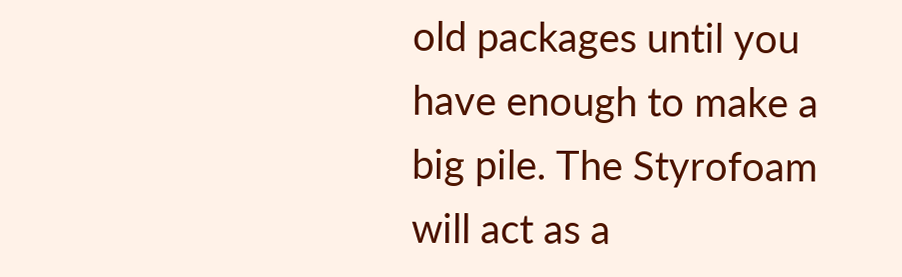old packages until you have enough to make a big pile. The Styrofoam will act as a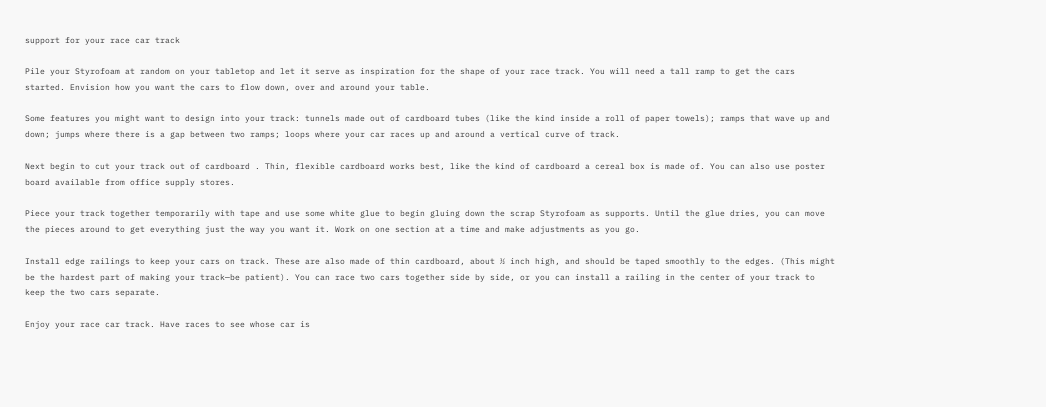support for your race car track

Pile your Styrofoam at random on your tabletop and let it serve as inspiration for the shape of your race track. You will need a tall ramp to get the cars started. Envision how you want the cars to flow down, over and around your table.

Some features you might want to design into your track: tunnels made out of cardboard tubes (like the kind inside a roll of paper towels); ramps that wave up and down; jumps where there is a gap between two ramps; loops where your car races up and around a vertical curve of track.

Next begin to cut your track out of cardboard . Thin, flexible cardboard works best, like the kind of cardboard a cereal box is made of. You can also use poster board available from office supply stores.

Piece your track together temporarily with tape and use some white glue to begin gluing down the scrap Styrofoam as supports. Until the glue dries, you can move the pieces around to get everything just the way you want it. Work on one section at a time and make adjustments as you go.

Install edge railings to keep your cars on track. These are also made of thin cardboard, about ½ inch high, and should be taped smoothly to the edges. (This might be the hardest part of making your track—be patient). You can race two cars together side by side, or you can install a railing in the center of your track to keep the two cars separate.

Enjoy your race car track. Have races to see whose car is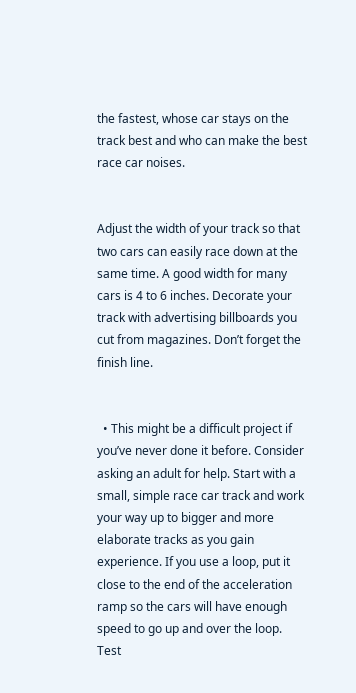the fastest, whose car stays on the track best and who can make the best race car noises.


Adjust the width of your track so that two cars can easily race down at the same time. A good width for many cars is 4 to 6 inches. Decorate your track with advertising billboards you cut from magazines. Don’t forget the finish line.


  • This might be a difficult project if you’ve never done it before. Consider asking an adult for help. Start with a small, simple race car track and work your way up to bigger and more elaborate tracks as you gain experience. If you use a loop, put it close to the end of the acceleration ramp so the cars will have enough speed to go up and over the loop. Test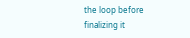the loop before finalizing it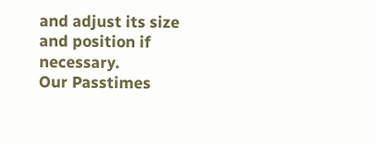and adjust its size and position if necessary.
Our Passtimes